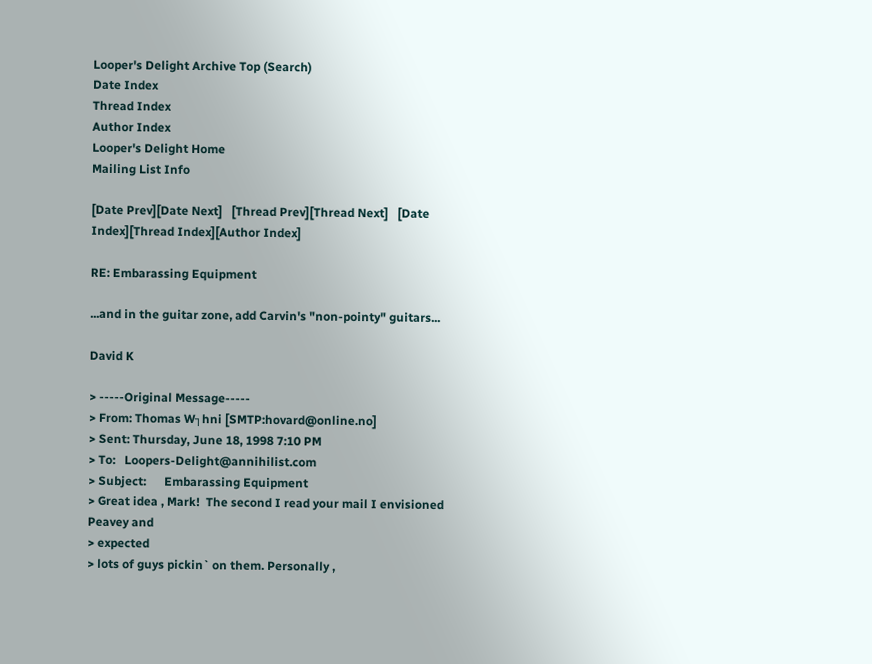Looper's Delight Archive Top (Search)
Date Index
Thread Index
Author Index
Looper's Delight Home
Mailing List Info

[Date Prev][Date Next]   [Thread Prev][Thread Next]   [Date Index][Thread Index][Author Index]

RE: Embarassing Equipment

...and in the guitar zone, add Carvin's "non-pointy" guitars...

David K

> -----Original Message-----
> From: Thomas W┐hni [SMTP:hovard@online.no]
> Sent: Thursday, June 18, 1998 7:10 PM
> To:   Loopers-Delight@annihilist.com
> Subject:      Embarassing Equipment
> Great idea , Mark!  The second I read your mail I envisioned Peavey and
> expected
> lots of guys pickin` on them. Personally ,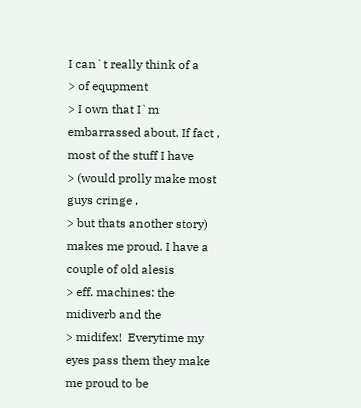I can`t really think of a
> of equpment
> I own that I`m embarrassed about. If fact , most of the stuff I have
> (would prolly make most guys cringe ,
> but thats another story) makes me proud. I have a couple of old alesis
> eff. machines: the midiverb and the
> midifex!  Everytime my eyes pass them they make me proud to be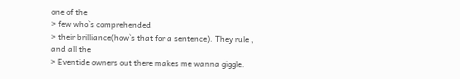one of the
> few who`s comprehended
> their brilliance(how`s that for a sentence). They rule , and all the
> Eventide owners out there makes me wanna giggle.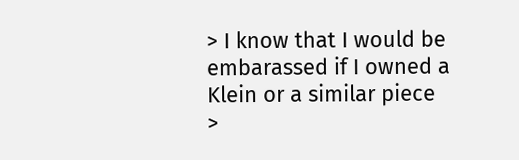> I know that I would be embarassed if I owned a Klein or a similar piece
>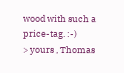wood with such a price-tag. :-)
> yours , Thomas